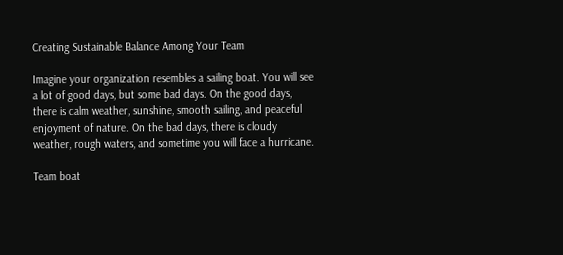Creating Sustainable Balance Among Your Team

Imagine your organization resembles a sailing boat. You will see a lot of good days, but some bad days. On the good days, there is calm weather, sunshine, smooth sailing, and peaceful enjoyment of nature. On the bad days, there is cloudy weather, rough waters, and sometime you will face a hurricane.

Team boat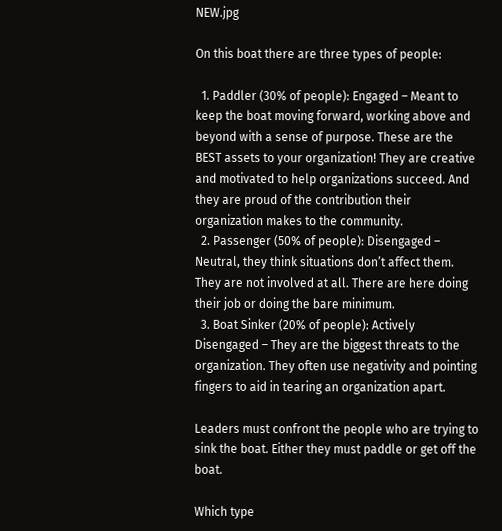NEW.jpg

On this boat there are three types of people:

  1. Paddler (30% of people): Engaged – Meant to keep the boat moving forward, working above and beyond with a sense of purpose. These are the BEST assets to your organization! They are creative and motivated to help organizations succeed. And they are proud of the contribution their organization makes to the community.
  2. Passenger (50% of people): Disengaged – Neutral, they think situations don’t affect them. They are not involved at all. There are here doing their job or doing the bare minimum.
  3. Boat Sinker (20% of people): Actively Disengaged – They are the biggest threats to the organization. They often use negativity and pointing fingers to aid in tearing an organization apart.

Leaders must confront the people who are trying to sink the boat. Either they must paddle or get off the boat.

Which type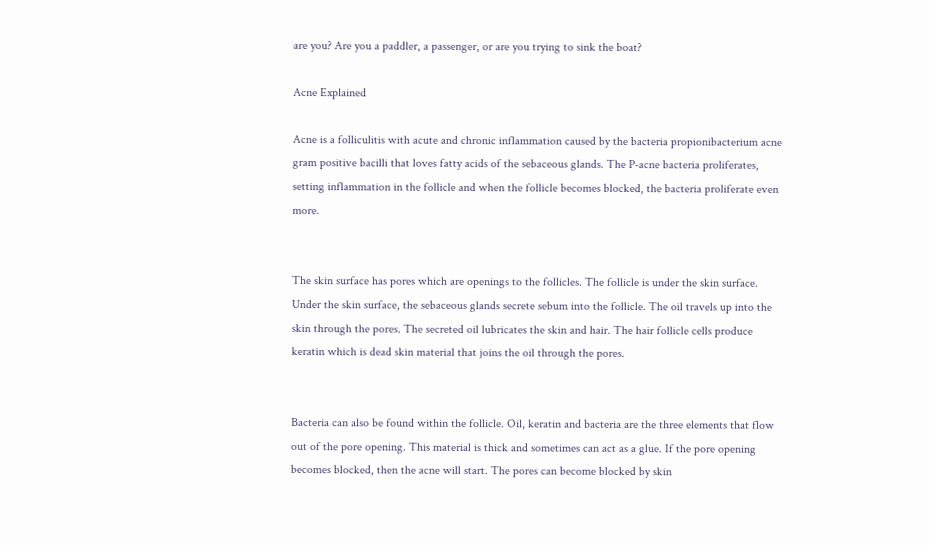are you? Are you a paddler, a passenger, or are you trying to sink the boat?

Acne Explained

Acne is a folliculitis with acute and chronic inflammation caused by the bacteria propionibacterium acne gram positive bacilli that loves fatty acids of the sebaceous glands. The P-acne bacteria proliferates, setting inflammation in the follicle and when the follicle becomes blocked, the bacteria proliferate even more.


The skin surface has pores which are openings to the follicles. The follicle is under the skin surface. Under the skin surface, the sebaceous glands secrete sebum into the follicle. The oil travels up into the skin through the pores. The secreted oil lubricates the skin and hair. The hair follicle cells produce keratin which is dead skin material that joins the oil through the pores.


Bacteria can also be found within the follicle. Oil, keratin and bacteria are the three elements that flow out of the pore opening. This material is thick and sometimes can act as a glue. If the pore opening becomes blocked, then the acne will start. The pores can become blocked by skin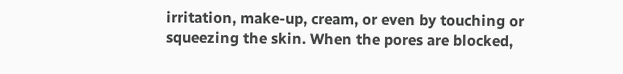irritation, make-up, cream, or even by touching or squeezing the skin. When the pores are blocked,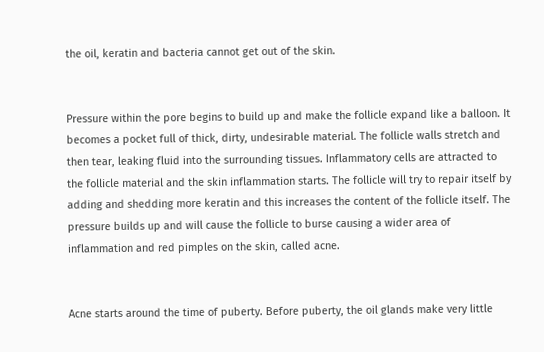the oil, keratin and bacteria cannot get out of the skin.


Pressure within the pore begins to build up and make the follicle expand like a balloon. It becomes a pocket full of thick, dirty, undesirable material. The follicle walls stretch and then tear, leaking fluid into the surrounding tissues. Inflammatory cells are attracted to the follicle material and the skin inflammation starts. The follicle will try to repair itself by adding and shedding more keratin and this increases the content of the follicle itself. The pressure builds up and will cause the follicle to burse causing a wider area of inflammation and red pimples on the skin, called acne.


Acne starts around the time of puberty. Before puberty, the oil glands make very little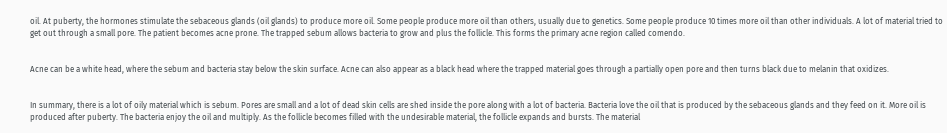oil. At puberty, the hormones stimulate the sebaceous glands (oil glands) to produce more oil. Some people produce more oil than others, usually due to genetics. Some people produce 10 times more oil than other individuals. A lot of material tried to get out through a small pore. The patient becomes acne prone. The trapped sebum allows bacteria to grow and plus the follicle. This forms the primary acne region called comendo.


Acne can be a white head, where the sebum and bacteria stay below the skin surface. Acne can also appear as a black head where the trapped material goes through a partially open pore and then turns black due to melanin that oxidizes.


In summary, there is a lot of oily material which is sebum. Pores are small and a lot of dead skin cells are shed inside the pore along with a lot of bacteria. Bacteria love the oil that is produced by the sebaceous glands and they feed on it. More oil is produced after puberty. The bacteria enjoy the oil and multiply. As the follicle becomes filled with the undesirable material, the follicle expands and bursts. The material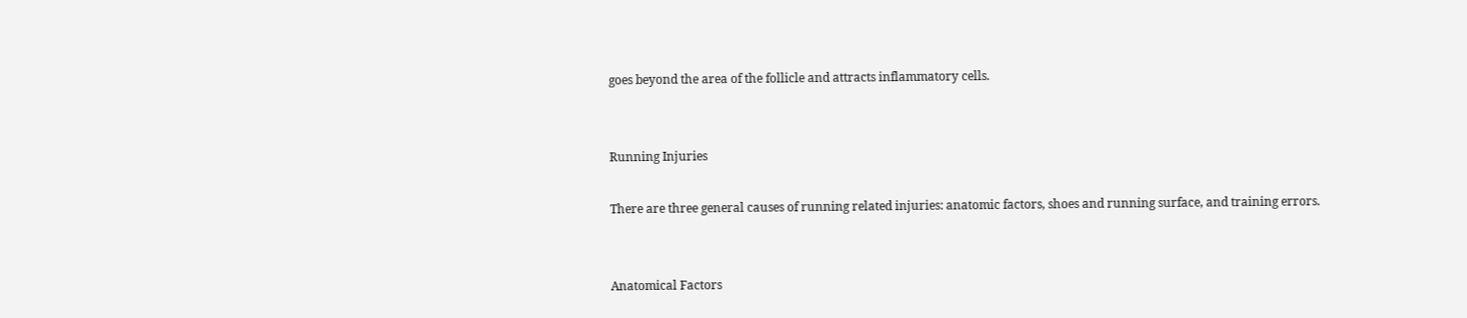goes beyond the area of the follicle and attracts inflammatory cells.


Running Injuries

There are three general causes of running related injuries: anatomic factors, shoes and running surface, and training errors.


Anatomical Factors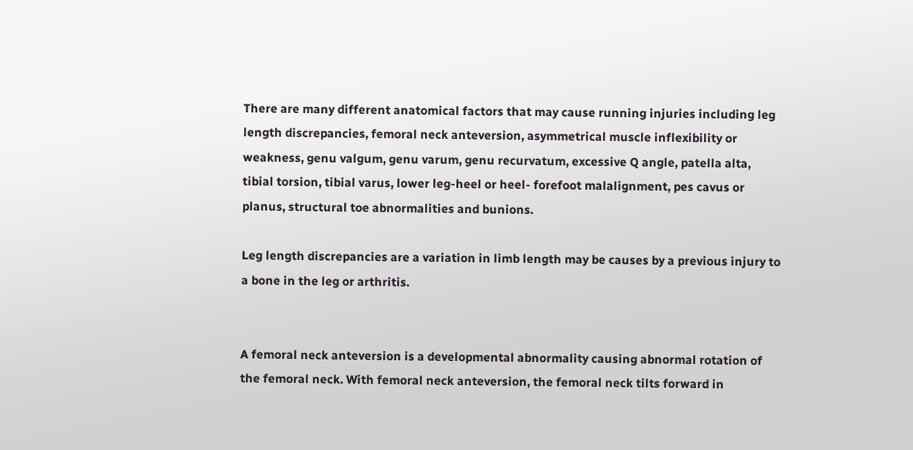There are many different anatomical factors that may cause running injuries including leg length discrepancies, femoral neck anteversion, asymmetrical muscle inflexibility or weakness, genu valgum, genu varum, genu recurvatum, excessive Q angle, patella alta, tibial torsion, tibial varus, lower leg-heel or heel- forefoot malalignment, pes cavus or planus, structural toe abnormalities and bunions.

Leg length discrepancies are a variation in limb length may be causes by a previous injury to a bone in the leg or arthritis.


A femoral neck anteversion is a developmental abnormality causing abnormal rotation of the femoral neck. With femoral neck anteversion, the femoral neck tilts forward in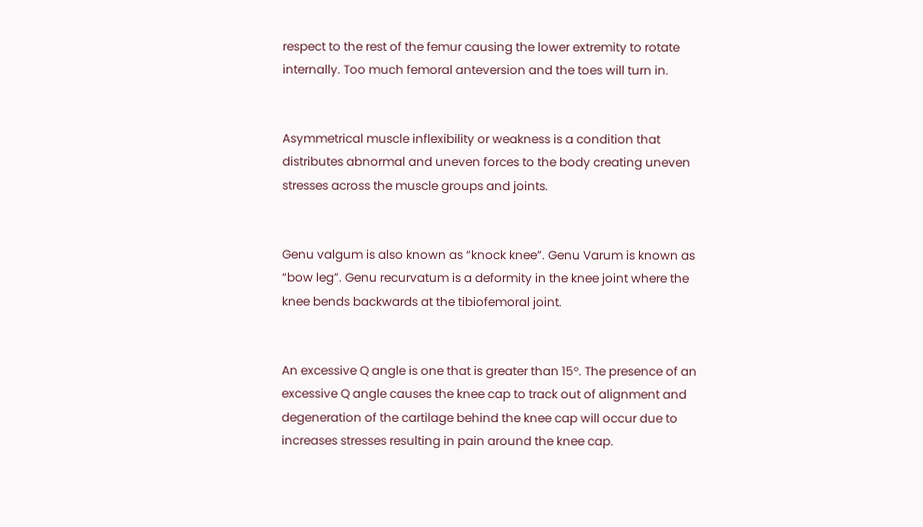respect to the rest of the femur causing the lower extremity to rotate internally. Too much femoral anteversion and the toes will turn in.


Asymmetrical muscle inflexibility or weakness is a condition that distributes abnormal and uneven forces to the body creating uneven stresses across the muscle groups and joints.


Genu valgum is also known as “knock knee”. Genu Varum is known as “bow leg”. Genu recurvatum is a deformity in the knee joint where the knee bends backwards at the tibiofemoral joint.


An excessive Q angle is one that is greater than 15°. The presence of an excessive Q angle causes the knee cap to track out of alignment and degeneration of the cartilage behind the knee cap will occur due to increases stresses resulting in pain around the knee cap.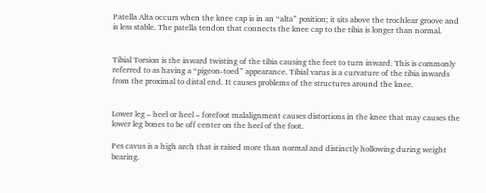Patella Alta occurs when the knee cap is in an “alta” position; it sits above the trochlear groove and is less stable. The patella tendon that connects the knee cap to the tibia is longer than normal.


Tibial Torsion is the inward twisting of the tibia causing the feet to turn inward. This is commonly referred to as having a “pigeon-toed” appearance. Tibial varus is a curvature of the tibia inwards from the proximal to distal end. It causes problems of the structures around the knee.


Lower leg – heel or heel – forefoot malalignment causes distortions in the knee that may causes the lower leg bones to be off center on the heel of the foot.

Pes cavus is a high arch that is raised more than normal and distinctly hollowing during weight bearing.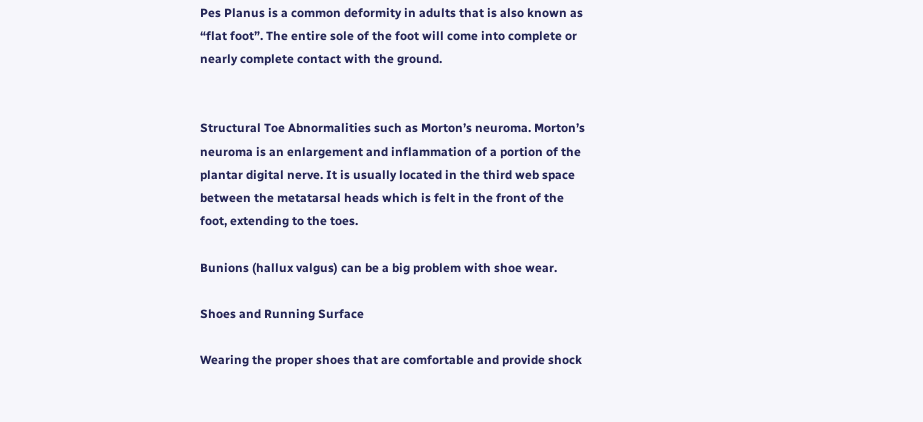Pes Planus is a common deformity in adults that is also known as “flat foot”. The entire sole of the foot will come into complete or nearly complete contact with the ground.


Structural Toe Abnormalities such as Morton’s neuroma. Morton’s neuroma is an enlargement and inflammation of a portion of the plantar digital nerve. It is usually located in the third web space between the metatarsal heads which is felt in the front of the foot, extending to the toes.

Bunions (hallux valgus) can be a big problem with shoe wear.

Shoes and Running Surface

Wearing the proper shoes that are comfortable and provide shock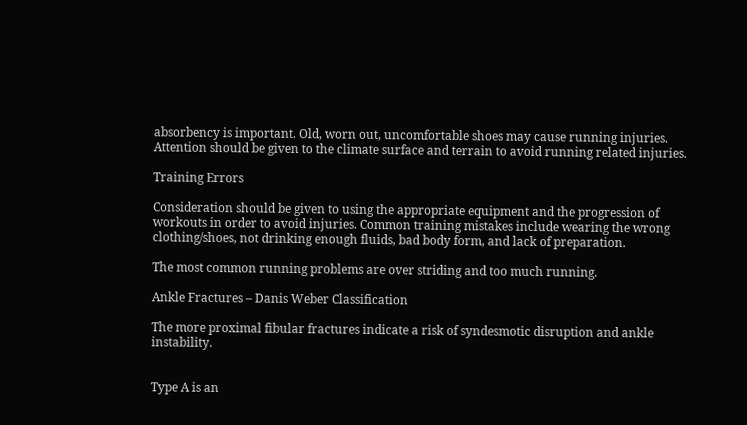absorbency is important. Old, worn out, uncomfortable shoes may cause running injuries. Attention should be given to the climate surface and terrain to avoid running related injuries.

Training Errors

Consideration should be given to using the appropriate equipment and the progression of workouts in order to avoid injuries. Common training mistakes include wearing the wrong clothing/shoes, not drinking enough fluids, bad body form, and lack of preparation.

The most common running problems are over striding and too much running.

Ankle Fractures – Danis Weber Classification

The more proximal fibular fractures indicate a risk of syndesmotic disruption and ankle instability.


Type A is an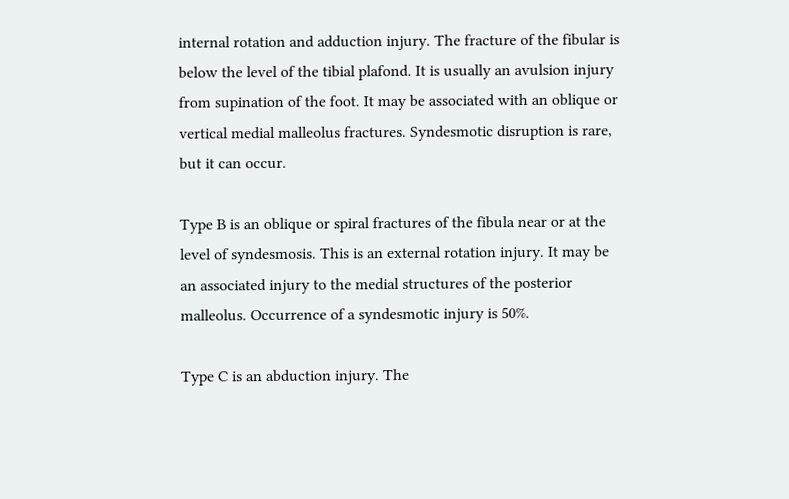internal rotation and adduction injury. The fracture of the fibular is below the level of the tibial plafond. It is usually an avulsion injury from supination of the foot. It may be associated with an oblique or vertical medial malleolus fractures. Syndesmotic disruption is rare, but it can occur.

Type B is an oblique or spiral fractures of the fibula near or at the level of syndesmosis. This is an external rotation injury. It may be an associated injury to the medial structures of the posterior malleolus. Occurrence of a syndesmotic injury is 50%.

Type C is an abduction injury. The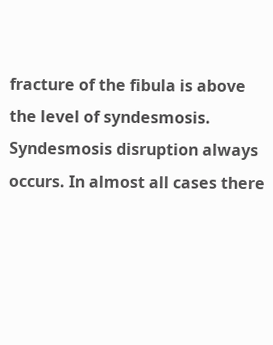fracture of the fibula is above the level of syndesmosis. Syndesmosis disruption always occurs. In almost all cases there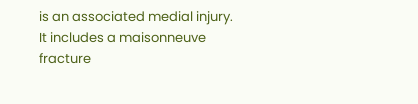is an associated medial injury. It includes a maisonneuve fracture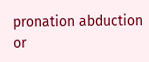pronation abduction or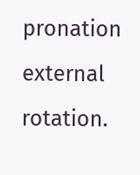pronation external rotation.